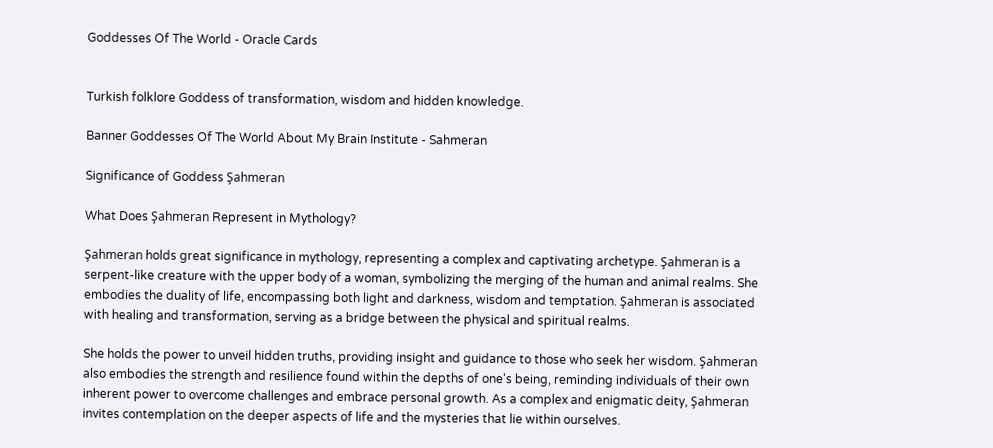Goddesses Of The World - Oracle Cards


Turkish folklore Goddess of transformation, wisdom and hidden knowledge.

Banner Goddesses Of The World About My Brain Institute - Sahmeran

Significance of Goddess Şahmeran

What Does Şahmeran Represent in Mythology?

Şahmeran holds great significance in mythology, representing a complex and captivating archetype. Şahmeran is a serpent-like creature with the upper body of a woman, symbolizing the merging of the human and animal realms. She embodies the duality of life, encompassing both light and darkness, wisdom and temptation. Şahmeran is associated with healing and transformation, serving as a bridge between the physical and spiritual realms.

She holds the power to unveil hidden truths, providing insight and guidance to those who seek her wisdom. Şahmeran also embodies the strength and resilience found within the depths of one's being, reminding individuals of their own inherent power to overcome challenges and embrace personal growth. As a complex and enigmatic deity, Şahmeran invites contemplation on the deeper aspects of life and the mysteries that lie within ourselves.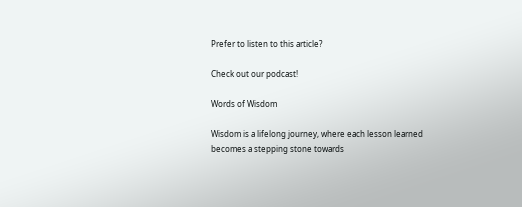Prefer to listen to this article?

Check out our podcast!

Words of Wisdom

Wisdom is a lifelong journey, where each lesson learned becomes a stepping stone towards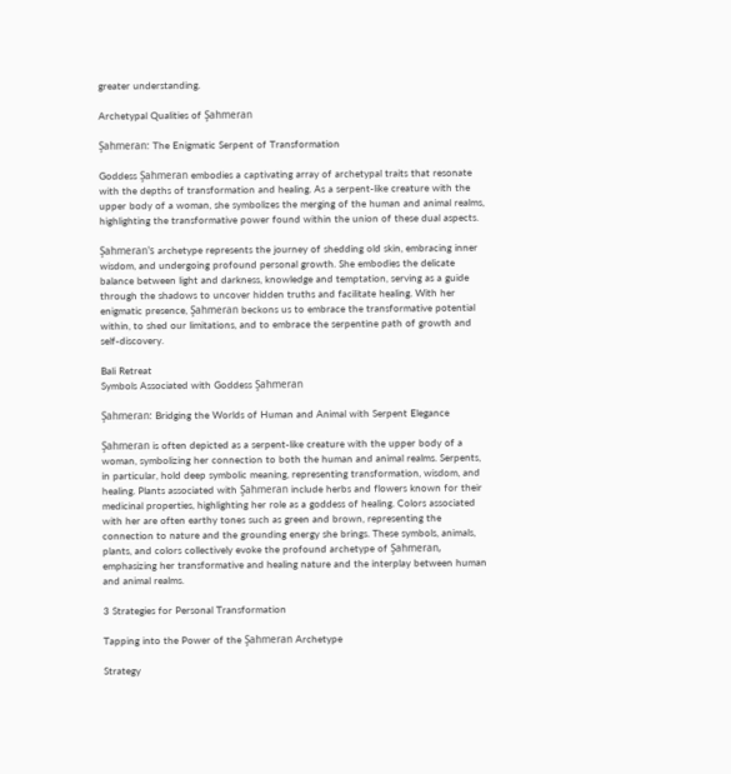greater understanding.

Archetypal Qualities of Şahmeran

Şahmeran: The Enigmatic Serpent of Transformation

Goddess Şahmeran embodies a captivating array of archetypal traits that resonate with the depths of transformation and healing. As a serpent-like creature with the upper body of a woman, she symbolizes the merging of the human and animal realms, highlighting the transformative power found within the union of these dual aspects.

Şahmeran's archetype represents the journey of shedding old skin, embracing inner wisdom, and undergoing profound personal growth. She embodies the delicate balance between light and darkness, knowledge and temptation, serving as a guide through the shadows to uncover hidden truths and facilitate healing. With her enigmatic presence, Şahmeran beckons us to embrace the transformative potential within, to shed our limitations, and to embrace the serpentine path of growth and self-discovery.

Bali Retreat
Symbols Associated with Goddess Şahmeran

Şahmeran: Bridging the Worlds of Human and Animal with Serpent Elegance

Şahmeran is often depicted as a serpent-like creature with the upper body of a woman, symbolizing her connection to both the human and animal realms. Serpents, in particular, hold deep symbolic meaning, representing transformation, wisdom, and healing. Plants associated with Şahmeran include herbs and flowers known for their medicinal properties, highlighting her role as a goddess of healing. Colors associated with her are often earthy tones such as green and brown, representing the connection to nature and the grounding energy she brings. These symbols, animals, plants, and colors collectively evoke the profound archetype of Şahmeran, emphasizing her transformative and healing nature and the interplay between human and animal realms.

3 Strategies for Personal Transformation

Tapping into the Power of the Şahmeran Archetype

Strategy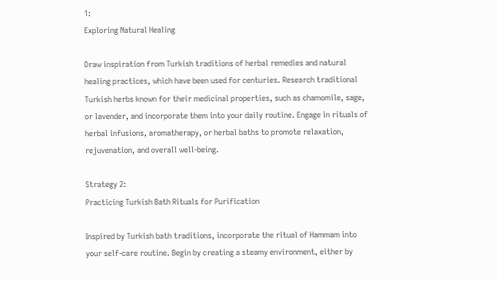1:
Exploring Natural Healing

Draw inspiration from Turkish traditions of herbal remedies and natural healing practices, which have been used for centuries. Research traditional Turkish herbs known for their medicinal properties, such as chamomile, sage, or lavender, and incorporate them into your daily routine. Engage in rituals of herbal infusions, aromatherapy, or herbal baths to promote relaxation, rejuvenation, and overall well-being.

Strategy 2:
Practicing Turkish Bath Rituals for Purification

Inspired by Turkish bath traditions, incorporate the ritual of Hammam into your self-care routine. Begin by creating a steamy environment, either by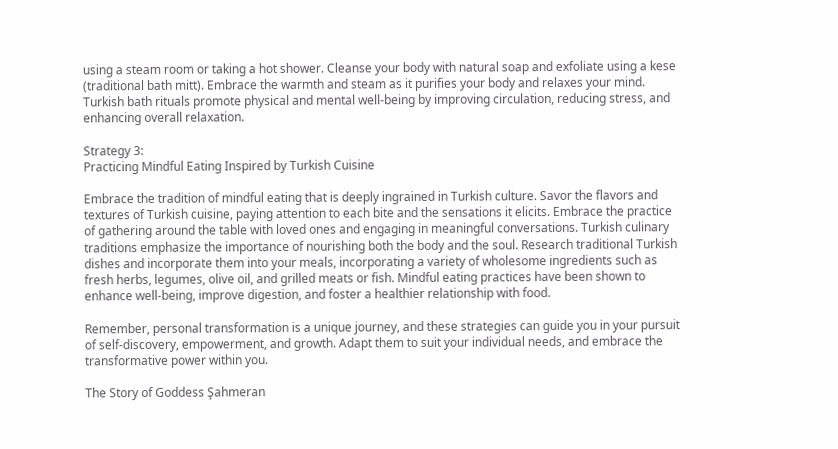using a steam room or taking a hot shower. Cleanse your body with natural soap and exfoliate using a kese (traditional bath mitt). Embrace the warmth and steam as it purifies your body and relaxes your mind. Turkish bath rituals promote physical and mental well-being by improving circulation, reducing stress, and enhancing overall relaxation.

Strategy 3:
Practicing Mindful Eating Inspired by Turkish Cuisine

Embrace the tradition of mindful eating that is deeply ingrained in Turkish culture. Savor the flavors and textures of Turkish cuisine, paying attention to each bite and the sensations it elicits. Embrace the practice of gathering around the table with loved ones and engaging in meaningful conversations. Turkish culinary traditions emphasize the importance of nourishing both the body and the soul. Research traditional Turkish dishes and incorporate them into your meals, incorporating a variety of wholesome ingredients such as fresh herbs, legumes, olive oil, and grilled meats or fish. Mindful eating practices have been shown to enhance well-being, improve digestion, and foster a healthier relationship with food.

Remember, personal transformation is a unique journey, and these strategies can guide you in your pursuit of self-discovery, empowerment, and growth. Adapt them to suit your individual needs, and embrace the transformative power within you.

The Story of Goddess Şahmeran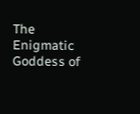The Enigmatic Goddess of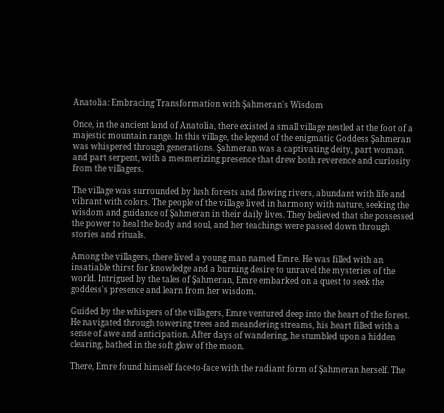Anatolia: Embracing Transformation with Şahmeran's Wisdom

Once, in the ancient land of Anatolia, there existed a small village nestled at the foot of a majestic mountain range. In this village, the legend of the enigmatic Goddess Şahmeran was whispered through generations. Şahmeran was a captivating deity, part woman and part serpent, with a mesmerizing presence that drew both reverence and curiosity from the villagers.

The village was surrounded by lush forests and flowing rivers, abundant with life and vibrant with colors. The people of the village lived in harmony with nature, seeking the wisdom and guidance of Şahmeran in their daily lives. They believed that she possessed the power to heal the body and soul, and her teachings were passed down through stories and rituals.

Among the villagers, there lived a young man named Emre. He was filled with an insatiable thirst for knowledge and a burning desire to unravel the mysteries of the world. Intrigued by the tales of Şahmeran, Emre embarked on a quest to seek the goddess's presence and learn from her wisdom.

Guided by the whispers of the villagers, Emre ventured deep into the heart of the forest. He navigated through towering trees and meandering streams, his heart filled with a sense of awe and anticipation. After days of wandering, he stumbled upon a hidden clearing, bathed in the soft glow of the moon.

There, Emre found himself face-to-face with the radiant form of Şahmeran herself. The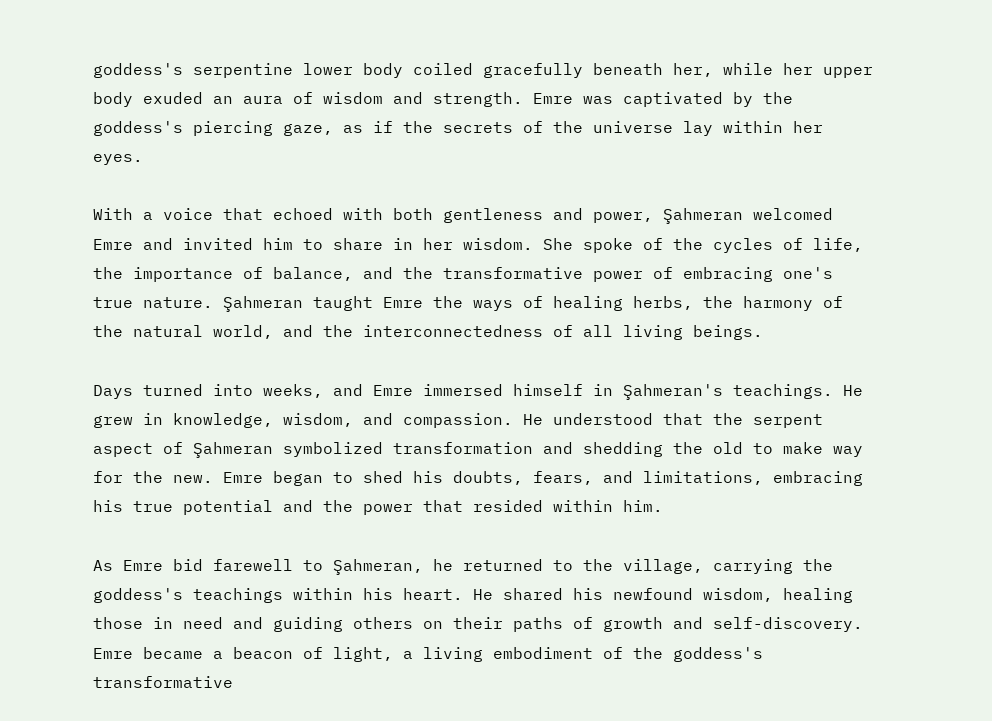goddess's serpentine lower body coiled gracefully beneath her, while her upper body exuded an aura of wisdom and strength. Emre was captivated by the goddess's piercing gaze, as if the secrets of the universe lay within her eyes.

With a voice that echoed with both gentleness and power, Şahmeran welcomed Emre and invited him to share in her wisdom. She spoke of the cycles of life, the importance of balance, and the transformative power of embracing one's true nature. Şahmeran taught Emre the ways of healing herbs, the harmony of the natural world, and the interconnectedness of all living beings.

Days turned into weeks, and Emre immersed himself in Şahmeran's teachings. He grew in knowledge, wisdom, and compassion. He understood that the serpent aspect of Şahmeran symbolized transformation and shedding the old to make way for the new. Emre began to shed his doubts, fears, and limitations, embracing his true potential and the power that resided within him.

As Emre bid farewell to Şahmeran, he returned to the village, carrying the goddess's teachings within his heart. He shared his newfound wisdom, healing those in need and guiding others on their paths of growth and self-discovery. Emre became a beacon of light, a living embodiment of the goddess's transformative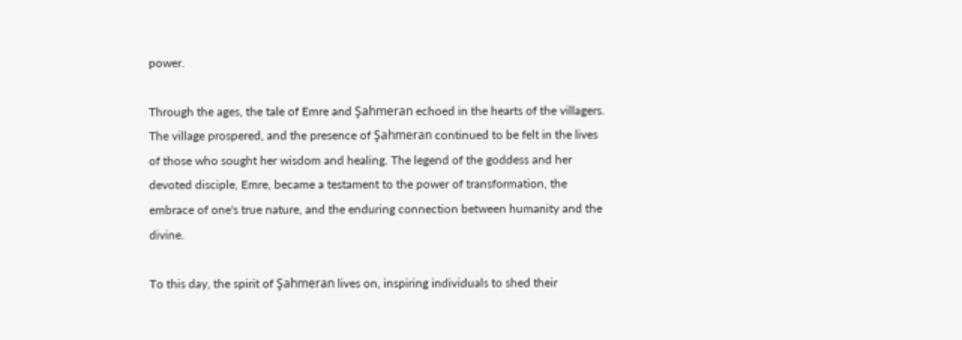power.

Through the ages, the tale of Emre and Şahmeran echoed in the hearts of the villagers. The village prospered, and the presence of Şahmeran continued to be felt in the lives of those who sought her wisdom and healing. The legend of the goddess and her devoted disciple, Emre, became a testament to the power of transformation, the embrace of one's true nature, and the enduring connection between humanity and the divine.

To this day, the spirit of Şahmeran lives on, inspiring individuals to shed their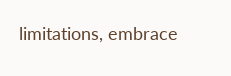limitations, embrace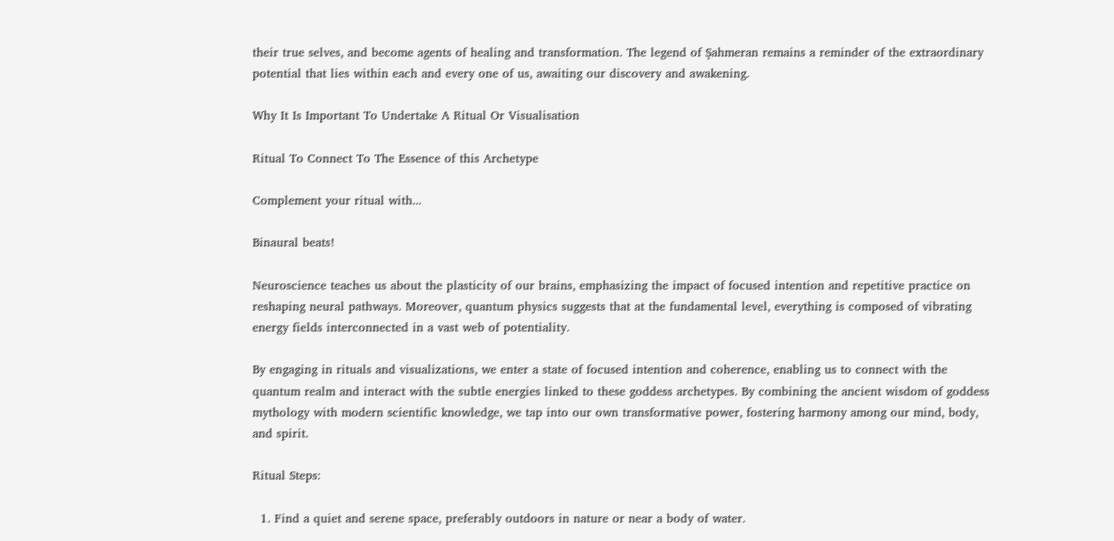their true selves, and become agents of healing and transformation. The legend of Şahmeran remains a reminder of the extraordinary potential that lies within each and every one of us, awaiting our discovery and awakening.

Why It Is Important To Undertake A Ritual Or Visualisation

Ritual To Connect To The Essence of this Archetype

Complement your ritual with...

Binaural beats!

Neuroscience teaches us about the plasticity of our brains, emphasizing the impact of focused intention and repetitive practice on reshaping neural pathways. Moreover, quantum physics suggests that at the fundamental level, everything is composed of vibrating energy fields interconnected in a vast web of potentiality.

By engaging in rituals and visualizations, we enter a state of focused intention and coherence, enabling us to connect with the quantum realm and interact with the subtle energies linked to these goddess archetypes. By combining the ancient wisdom of goddess mythology with modern scientific knowledge, we tap into our own transformative power, fostering harmony among our mind, body, and spirit.

Ritual Steps:

  1. Find a quiet and serene space, preferably outdoors in nature or near a body of water.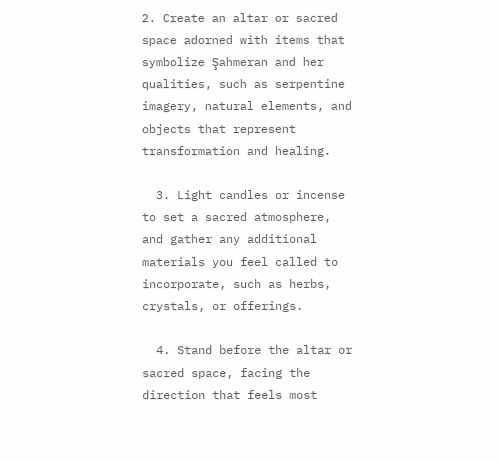2. Create an altar or sacred space adorned with items that symbolize Şahmeran and her qualities, such as serpentine imagery, natural elements, and objects that represent transformation and healing.

  3. Light candles or incense to set a sacred atmosphere, and gather any additional materials you feel called to incorporate, such as herbs, crystals, or offerings.

  4. Stand before the altar or sacred space, facing the direction that feels most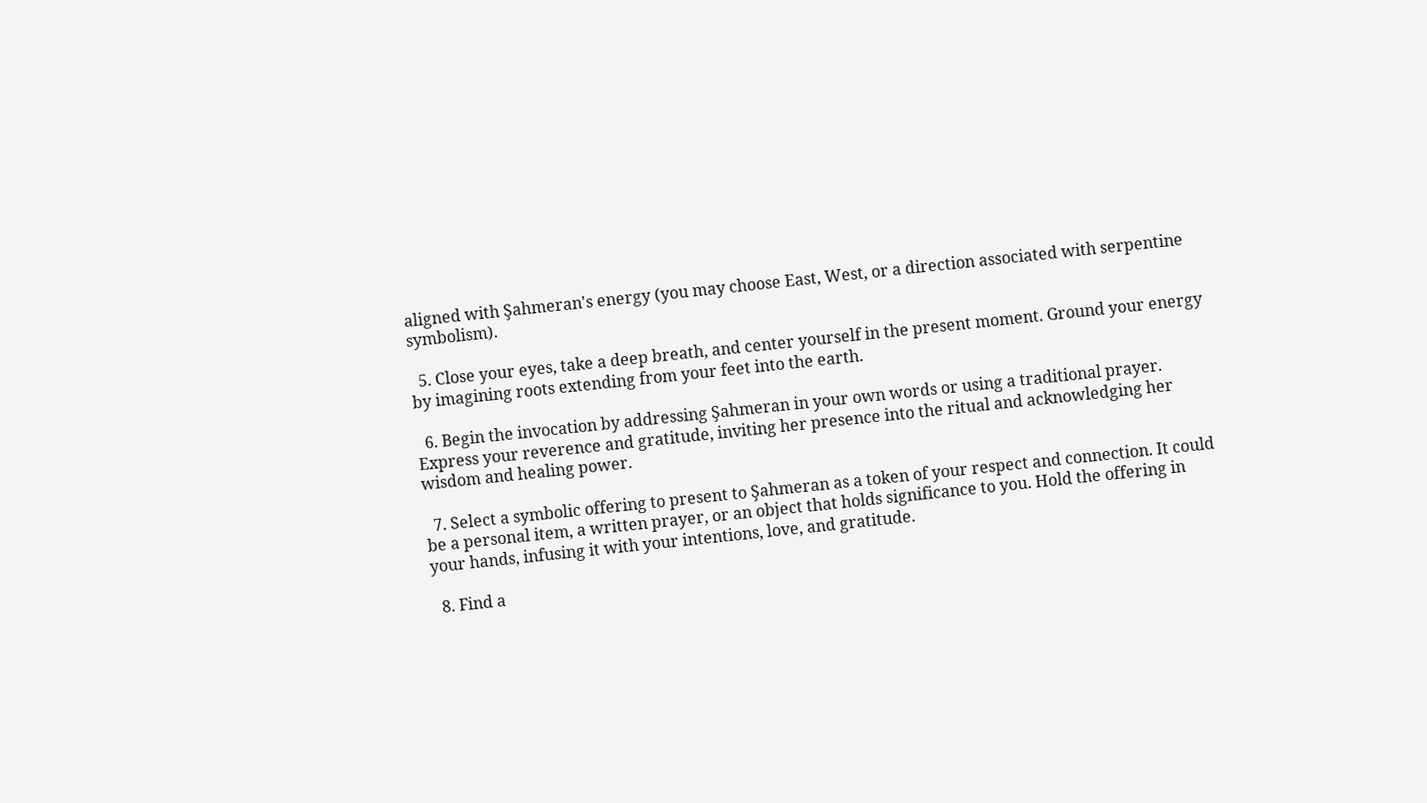aligned with Şahmeran's energy (you may choose East, West, or a direction associated with serpentine symbolism).

  5. Close your eyes, take a deep breath, and center yourself in the present moment. Ground your energy by imagining roots extending from your feet into the earth.

  6. Begin the invocation by addressing Şahmeran in your own words or using a traditional prayer. Express your reverence and gratitude, inviting her presence into the ritual and acknowledging her wisdom and healing power.

  7. Select a symbolic offering to present to Şahmeran as a token of your respect and connection. It could be a personal item, a written prayer, or an object that holds significance to you. Hold the offering in your hands, infusing it with your intentions, love, and gratitude.

  8. Find a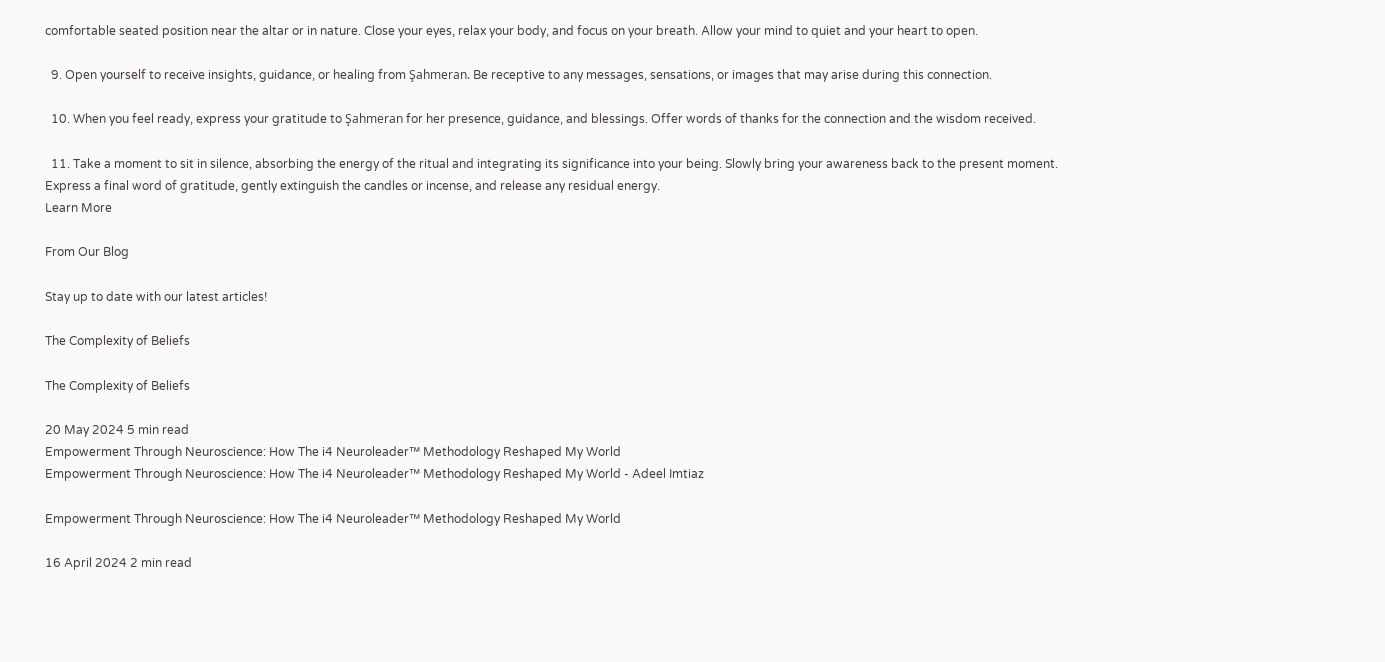comfortable seated position near the altar or in nature. Close your eyes, relax your body, and focus on your breath. Allow your mind to quiet and your heart to open.

  9. Open yourself to receive insights, guidance, or healing from Şahmeran. Be receptive to any messages, sensations, or images that may arise during this connection.

  10. When you feel ready, express your gratitude to Şahmeran for her presence, guidance, and blessings. Offer words of thanks for the connection and the wisdom received.

  11. Take a moment to sit in silence, absorbing the energy of the ritual and integrating its significance into your being. Slowly bring your awareness back to the present moment. Express a final word of gratitude, gently extinguish the candles or incense, and release any residual energy.
Learn More

From Our Blog

Stay up to date with our latest articles!

The Complexity of Beliefs

The Complexity of Beliefs

20 May 2024 5 min read
Empowerment Through Neuroscience: How The i4 Neuroleader™ Methodology Reshaped My World
Empowerment Through Neuroscience: How The i4 Neuroleader™ Methodology Reshaped My World - Adeel Imtiaz

Empowerment Through Neuroscience: How The i4 Neuroleader™ Methodology Reshaped My World

16 April 2024 2 min read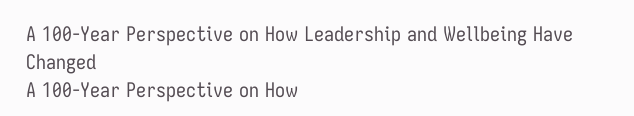A 100-Year Perspective on How Leadership and Wellbeing Have Changed
A 100-Year Perspective on How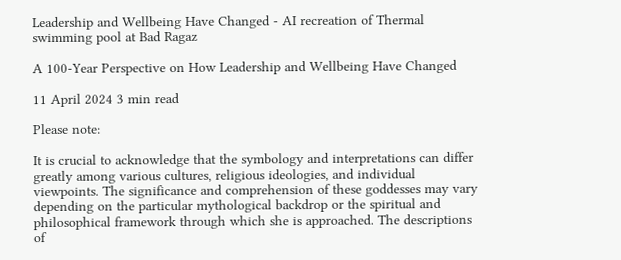Leadership and Wellbeing Have Changed - AI recreation of Thermal swimming pool at Bad Ragaz

A 100-Year Perspective on How Leadership and Wellbeing Have Changed

11 April 2024 3 min read

Please note:

It is crucial to acknowledge that the symbology and interpretations can differ greatly among various cultures, religious ideologies, and individual viewpoints. The significance and comprehension of these goddesses may vary depending on the particular mythological backdrop or the spiritual and philosophical framework through which she is approached. The descriptions of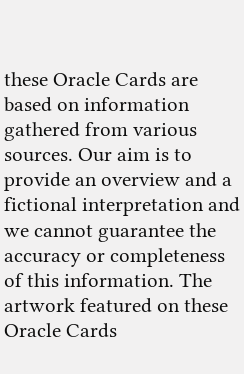these Oracle Cards are based on information gathered from various sources. Our aim is to provide an overview and a fictional interpretation and we cannot guarantee the accuracy or completeness of this information. The artwork featured on these Oracle Cards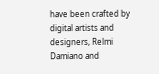have been crafted by digital artists and designers, Relmi Damiano and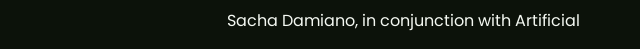Sacha Damiano, in conjunction with Artificial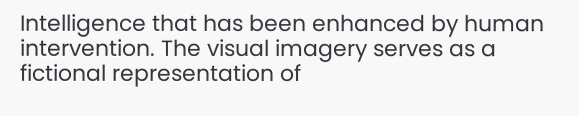Intelligence that has been enhanced by human intervention. The visual imagery serves as a fictional representation of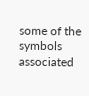some of the symbols associated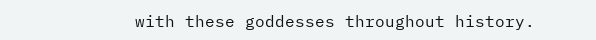with these goddesses throughout history.